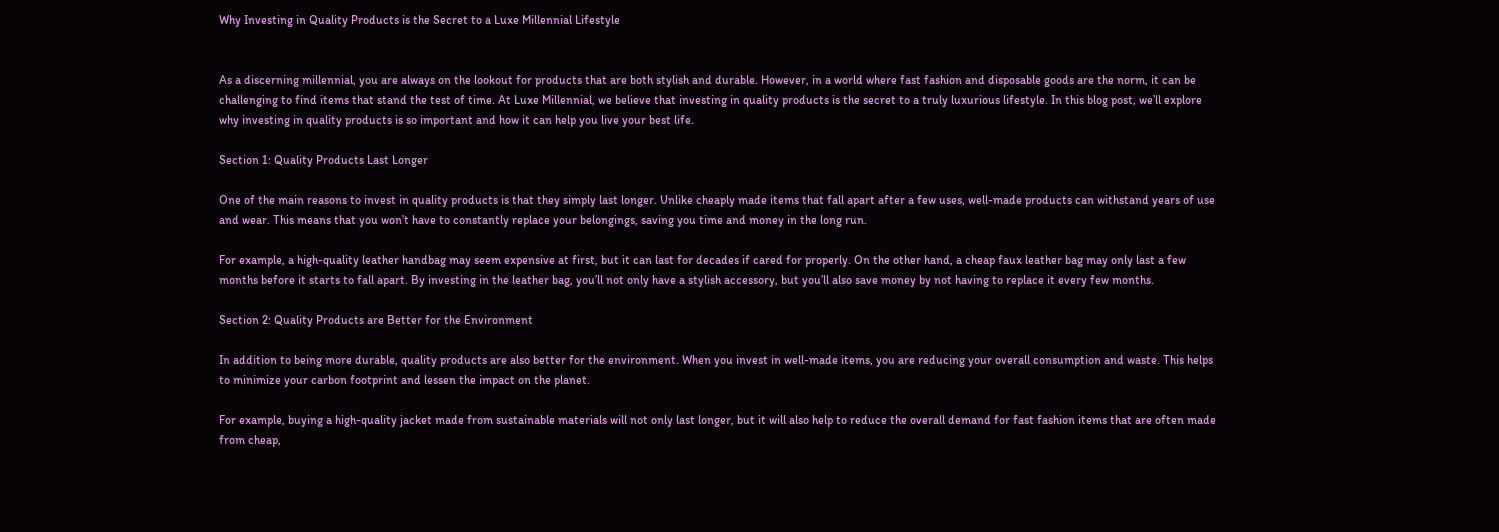Why Investing in Quality Products is the Secret to a Luxe Millennial Lifestyle


As a discerning millennial, you are always on the lookout for products that are both stylish and durable. However, in a world where fast fashion and disposable goods are the norm, it can be challenging to find items that stand the test of time. At Luxe Millennial, we believe that investing in quality products is the secret to a truly luxurious lifestyle. In this blog post, we’ll explore why investing in quality products is so important and how it can help you live your best life.

Section 1: Quality Products Last Longer

One of the main reasons to invest in quality products is that they simply last longer. Unlike cheaply made items that fall apart after a few uses, well-made products can withstand years of use and wear. This means that you won’t have to constantly replace your belongings, saving you time and money in the long run.

For example, a high-quality leather handbag may seem expensive at first, but it can last for decades if cared for properly. On the other hand, a cheap faux leather bag may only last a few months before it starts to fall apart. By investing in the leather bag, you’ll not only have a stylish accessory, but you’ll also save money by not having to replace it every few months.

Section 2: Quality Products are Better for the Environment

In addition to being more durable, quality products are also better for the environment. When you invest in well-made items, you are reducing your overall consumption and waste. This helps to minimize your carbon footprint and lessen the impact on the planet.

For example, buying a high-quality jacket made from sustainable materials will not only last longer, but it will also help to reduce the overall demand for fast fashion items that are often made from cheap,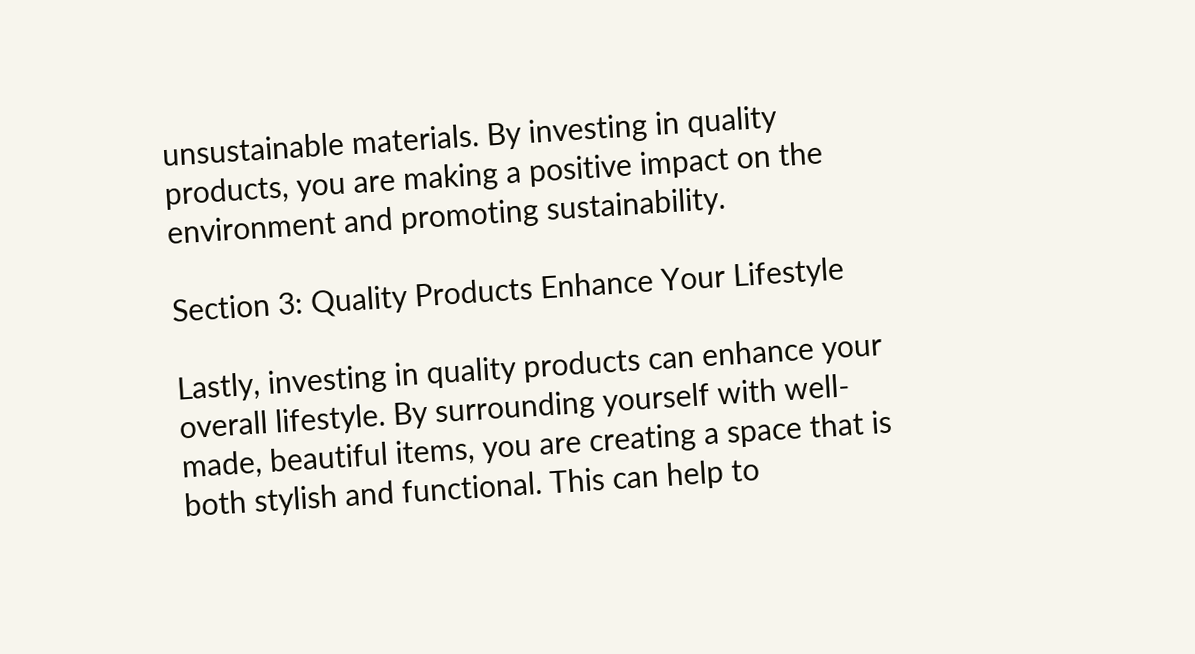unsustainable materials. By investing in quality products, you are making a positive impact on the environment and promoting sustainability.

Section 3: Quality Products Enhance Your Lifestyle

Lastly, investing in quality products can enhance your overall lifestyle. By surrounding yourself with well-made, beautiful items, you are creating a space that is both stylish and functional. This can help to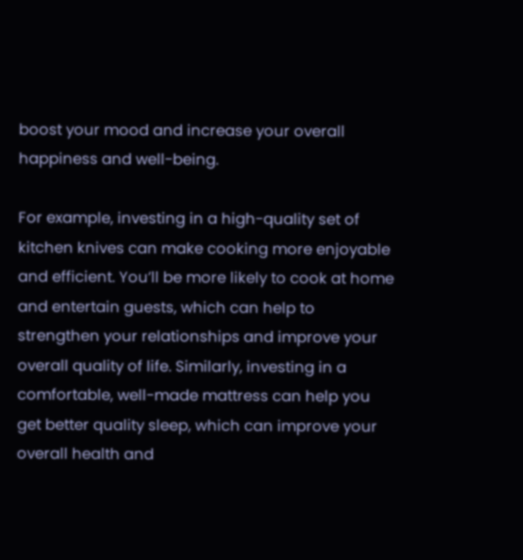boost your mood and increase your overall happiness and well-being.

For example, investing in a high-quality set of kitchen knives can make cooking more enjoyable and efficient. You’ll be more likely to cook at home and entertain guests, which can help to strengthen your relationships and improve your overall quality of life. Similarly, investing in a comfortable, well-made mattress can help you get better quality sleep, which can improve your overall health and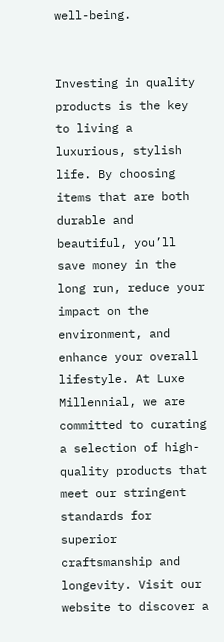well-being.


Investing in quality products is the key to living a luxurious, stylish life. By choosing items that are both durable and beautiful, you’ll save money in the long run, reduce your impact on the environment, and enhance your overall lifestyle. At Luxe Millennial, we are committed to curating a selection of high-quality products that meet our stringent standards for superior craftsmanship and longevity. Visit our website to discover a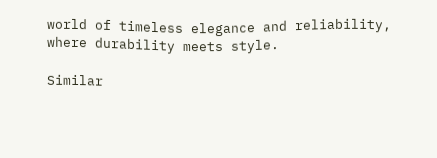world of timeless elegance and reliability, where durability meets style.

Similar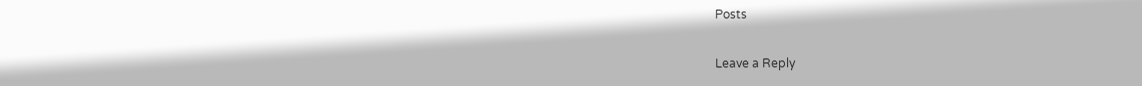Posts

Leave a Reply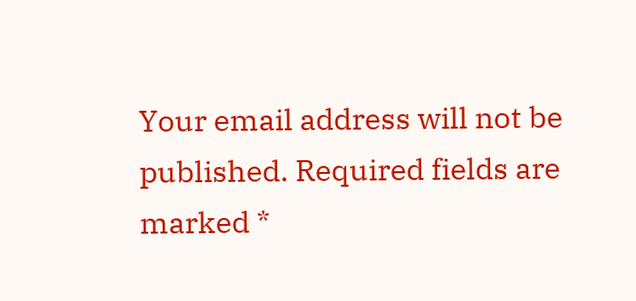Your email address will not be published. Required fields are marked *